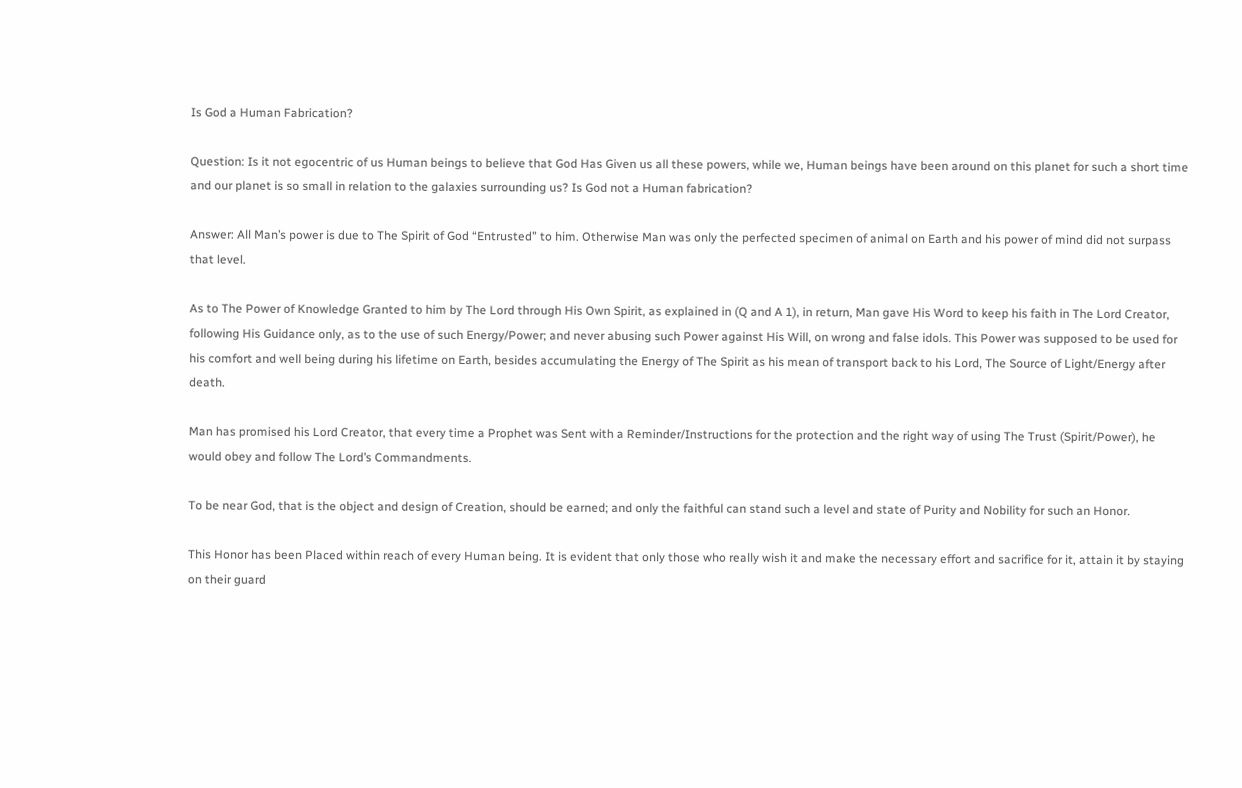Is God a Human Fabrication?

Question: Is it not egocentric of us Human beings to believe that God Has Given us all these powers, while we, Human beings have been around on this planet for such a short time and our planet is so small in relation to the galaxies surrounding us? Is God not a Human fabrication?

Answer: All Man’s power is due to The Spirit of God “Entrusted” to him. Otherwise Man was only the perfected specimen of animal on Earth and his power of mind did not surpass that level.

As to The Power of Knowledge Granted to him by The Lord through His Own Spirit, as explained in (Q and A 1), in return, Man gave His Word to keep his faith in The Lord Creator, following His Guidance only, as to the use of such Energy/Power; and never abusing such Power against His Will, on wrong and false idols. This Power was supposed to be used for his comfort and well being during his lifetime on Earth, besides accumulating the Energy of The Spirit as his mean of transport back to his Lord, The Source of Light/Energy after death.

Man has promised his Lord Creator, that every time a Prophet was Sent with a Reminder/Instructions for the protection and the right way of using The Trust (Spirit/Power), he would obey and follow The Lord’s Commandments.

To be near God, that is the object and design of Creation, should be earned; and only the faithful can stand such a level and state of Purity and Nobility for such an Honor.

This Honor has been Placed within reach of every Human being. It is evident that only those who really wish it and make the necessary effort and sacrifice for it, attain it by staying on their guard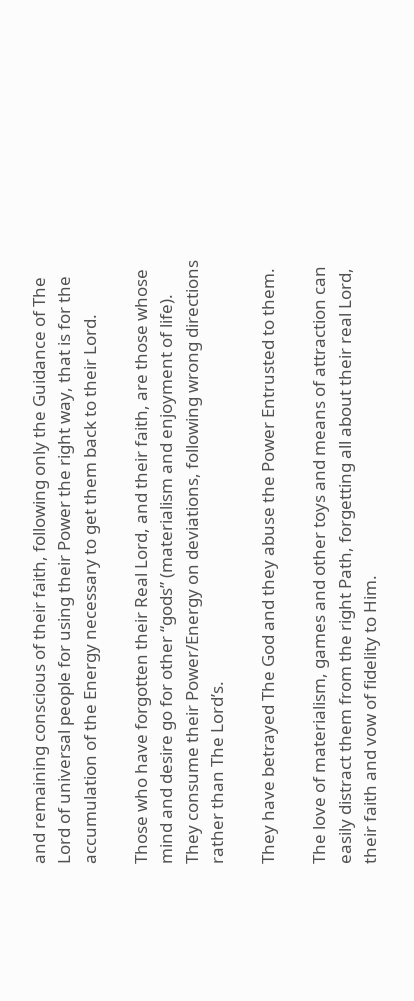and remaining conscious of their faith, following only the Guidance of The Lord of universal people for using their Power the right way, that is for the accumulation of the Energy necessary to get them back to their Lord.

Those who have forgotten their Real Lord, and their faith, are those whose mind and desire go for other “gods” (materialism and enjoyment of life). They consume their Power/Energy on deviations, following wrong directions rather than The Lord’s.

They have betrayed The God and they abuse the Power Entrusted to them.

The love of materialism, games and other toys and means of attraction can easily distract them from the right Path, forgetting all about their real Lord, their faith and vow of fidelity to Him.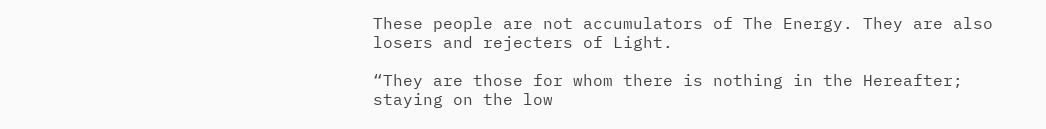These people are not accumulators of The Energy. They are also losers and rejecters of Light.

“They are those for whom there is nothing in the Hereafter; staying on the low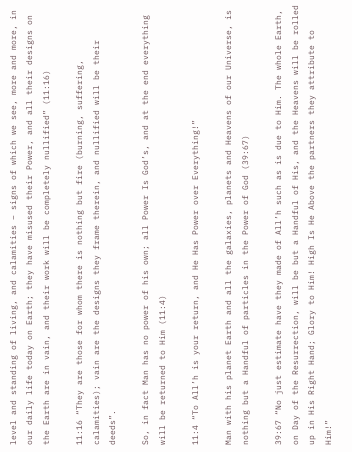level and standing of living, and calamities – signs of which we see, more and more, in our daily life today on Earth; they have misused their Power, and all their designs on the Earth are in vain, and their work will be completely nullified” (11:16)

11:16 “They are those for whom there is nothing but fire (burning, suffering, calamities); vain are the designs they frame therein, and nullified will be their deeds”.

So, in fact Man has no power of his own; all Power Is God’s, and at the end everything will be returned to Him (11:4)

11:4 “To All’h is your return, and He Has Power over Everything!”

Man with his planet Earth and all the galaxies, planets and Heavens of our Universe, is nothing but a Handful of particles in the Power of God (39:67)

39:67 “No just estimate have they made of All’h such as is due to Him. The whole Earth, on Day of the Resurrection, will be but a Handful of His, and the Heavens will be rolled up in His Right Hand; Glory to Him! High Is He Above the partners they attribute to Him!”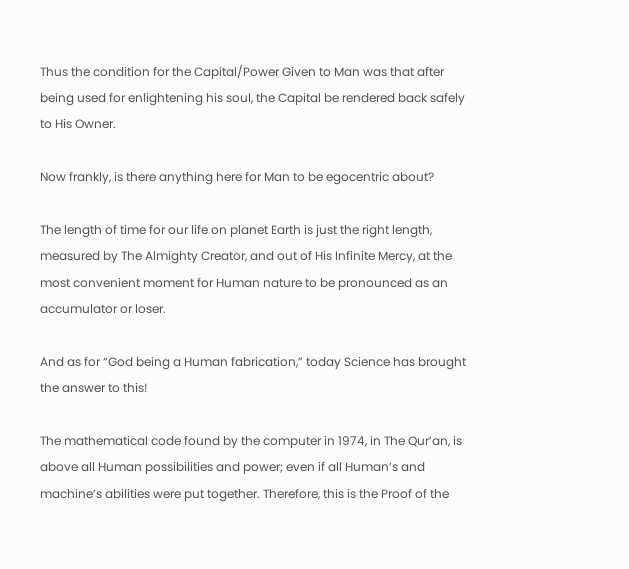Thus the condition for the Capital/Power Given to Man was that after being used for enlightening his soul, the Capital be rendered back safely to His Owner.

Now frankly, is there anything here for Man to be egocentric about?

The length of time for our life on planet Earth is just the right length, measured by The Almighty Creator, and out of His Infinite Mercy, at the most convenient moment for Human nature to be pronounced as an accumulator or loser.

And as for “God being a Human fabrication,” today Science has brought the answer to this!

The mathematical code found by the computer in 1974, in The Qur’an, is above all Human possibilities and power; even if all Human’s and machine’s abilities were put together. Therefore, this is the Proof of the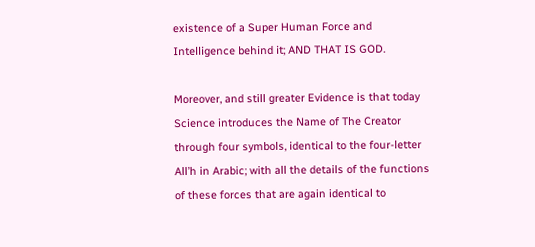existence of a Super Human Force and Intelligence behind it; AND THAT IS GOD.

Moreover, and still greater Evidence is that today Science introduces the Name of The Creator through four symbols, identical to the four-letter All’h in Arabic; with all the details of the functions of these forces that are again identical to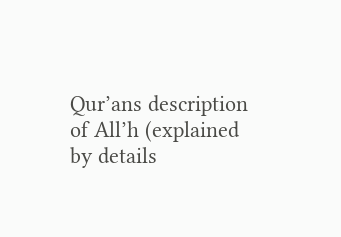Qur’ans description of All’h (explained by details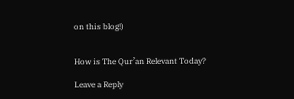on this blog!)


How is The Qur’an Relevant Today?

Leave a Reply